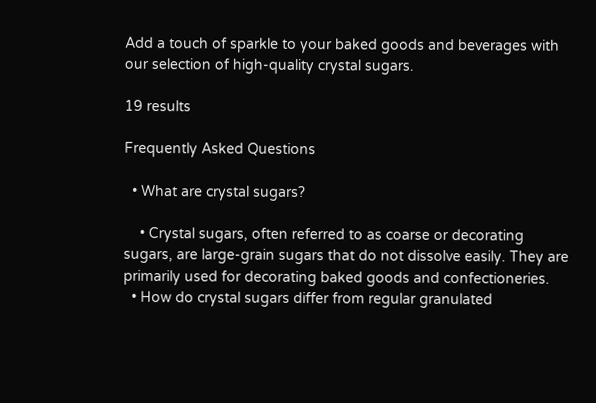Add a touch of sparkle to your baked goods and beverages with our selection of high-quality crystal sugars.

19 results

Frequently Asked Questions

  • What are crystal sugars?

    • Crystal sugars, often referred to as coarse or decorating sugars, are large-grain sugars that do not dissolve easily. They are primarily used for decorating baked goods and confectioneries.
  • How do crystal sugars differ from regular granulated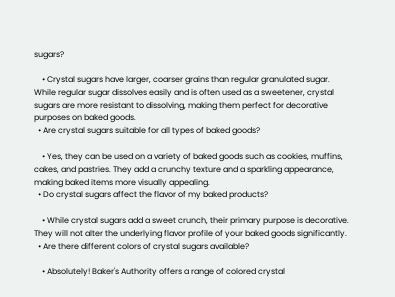sugars?

    • Crystal sugars have larger, coarser grains than regular granulated sugar. While regular sugar dissolves easily and is often used as a sweetener, crystal sugars are more resistant to dissolving, making them perfect for decorative purposes on baked goods.
  • Are crystal sugars suitable for all types of baked goods?

    • Yes, they can be used on a variety of baked goods such as cookies, muffins, cakes, and pastries. They add a crunchy texture and a sparkling appearance, making baked items more visually appealing.
  • Do crystal sugars affect the flavor of my baked products?

    • While crystal sugars add a sweet crunch, their primary purpose is decorative. They will not alter the underlying flavor profile of your baked goods significantly.
  • Are there different colors of crystal sugars available?

    • Absolutely! Baker's Authority offers a range of colored crystal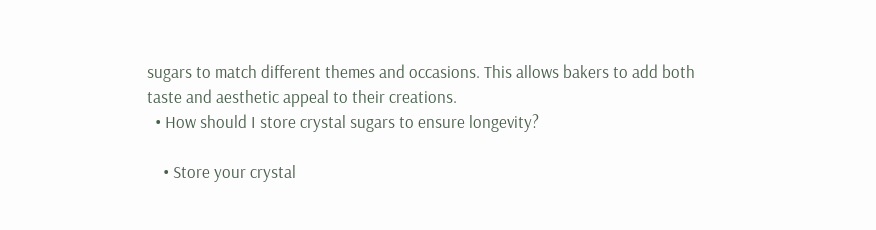sugars to match different themes and occasions. This allows bakers to add both taste and aesthetic appeal to their creations.
  • How should I store crystal sugars to ensure longevity?

    • Store your crystal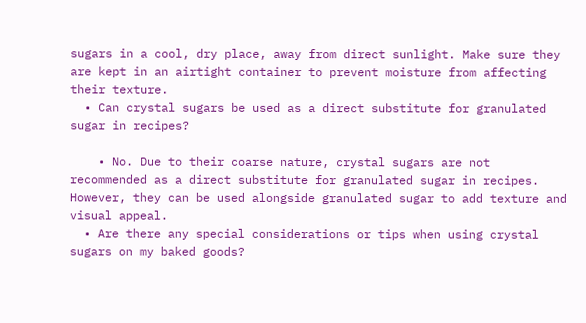sugars in a cool, dry place, away from direct sunlight. Make sure they are kept in an airtight container to prevent moisture from affecting their texture.
  • Can crystal sugars be used as a direct substitute for granulated sugar in recipes?

    • No. Due to their coarse nature, crystal sugars are not recommended as a direct substitute for granulated sugar in recipes. However, they can be used alongside granulated sugar to add texture and visual appeal.
  • Are there any special considerations or tips when using crystal sugars on my baked goods?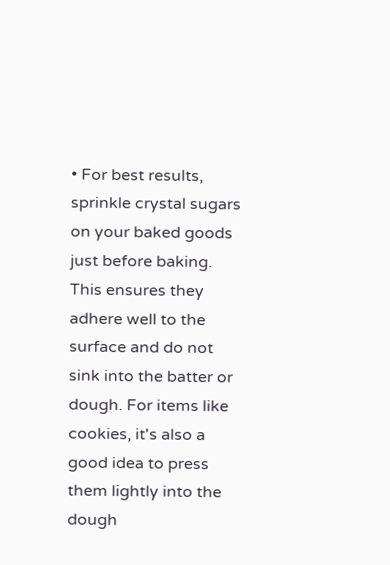• For best results, sprinkle crystal sugars on your baked goods just before baking. This ensures they adhere well to the surface and do not sink into the batter or dough. For items like cookies, it's also a good idea to press them lightly into the dough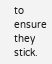to ensure they stick.